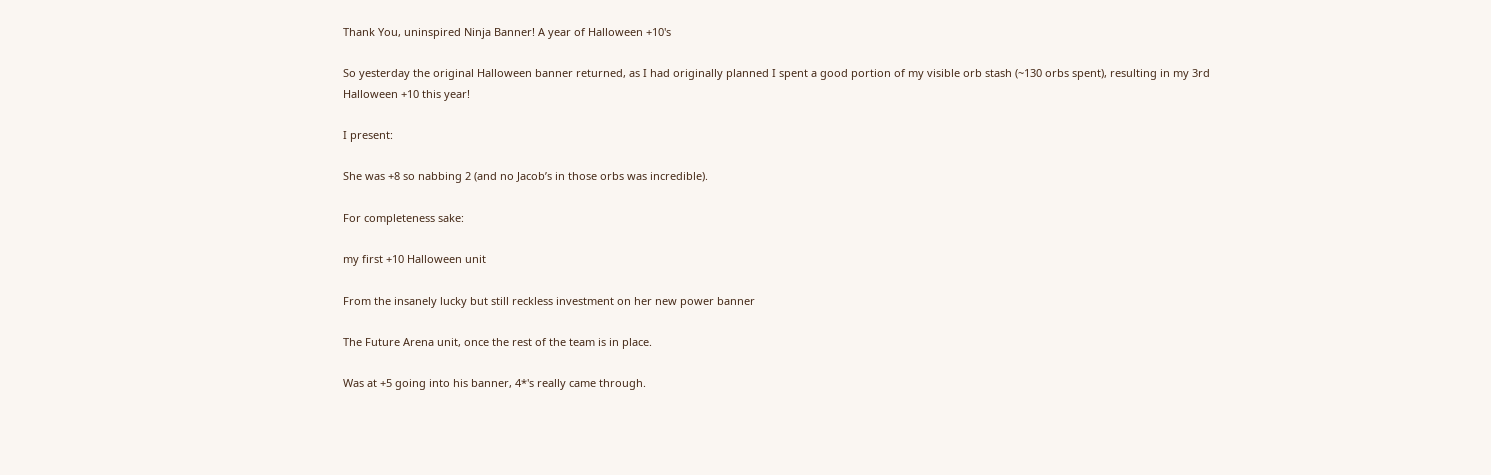Thank You, uninspired Ninja Banner! A year of Halloween +10's

So yesterday the original Halloween banner returned, as I had originally planned I spent a good portion of my visible orb stash (~130 orbs spent), resulting in my 3rd Halloween +10 this year!

I present:

She was +8 so nabbing 2 (and no Jacob’s in those orbs was incredible).

For completeness sake:

my first +10 Halloween unit

From the insanely lucky but still reckless investment on her new power banner

The Future Arena unit, once the rest of the team is in place.

Was at +5 going into his banner, 4*'s really came through.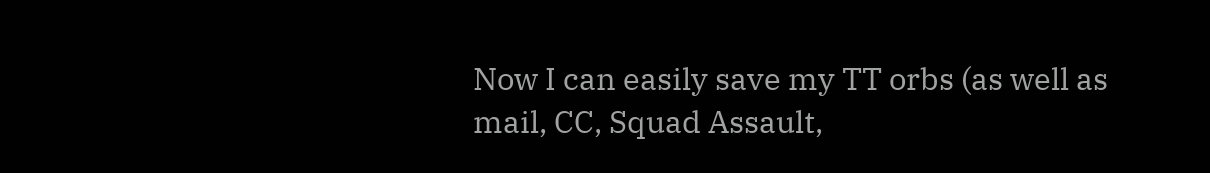Now I can easily save my TT orbs (as well as mail, CC, Squad Assault,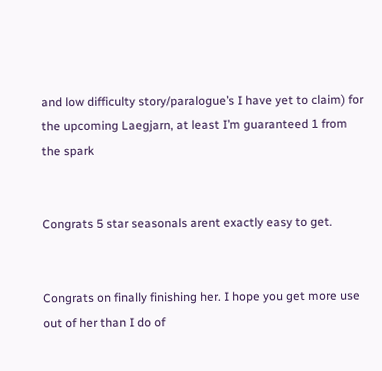and low difficulty story/paralogue’s I have yet to claim) for the upcoming Laegjarn, at least I’m guaranteed 1 from the spark


Congrats 5 star seasonals arent exactly easy to get.


Congrats on finally finishing her. I hope you get more use out of her than I do of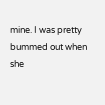mine. I was pretty bummed out when she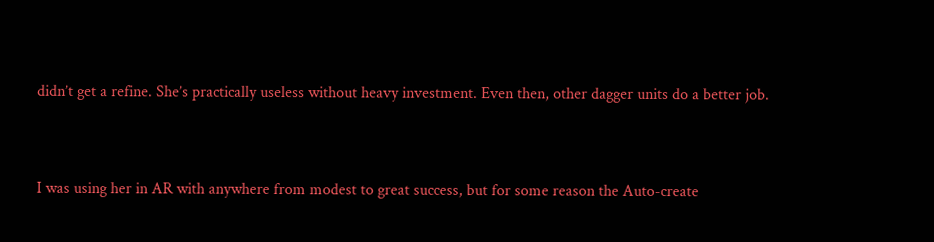didn’t get a refine. She’s practically useless without heavy investment. Even then, other dagger units do a better job.


I was using her in AR with anywhere from modest to great success, but for some reason the Auto-create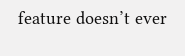feature doesn’t ever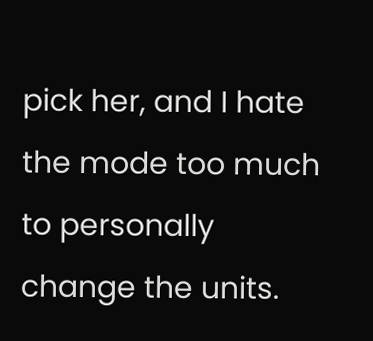pick her, and I hate the mode too much to personally change the units.